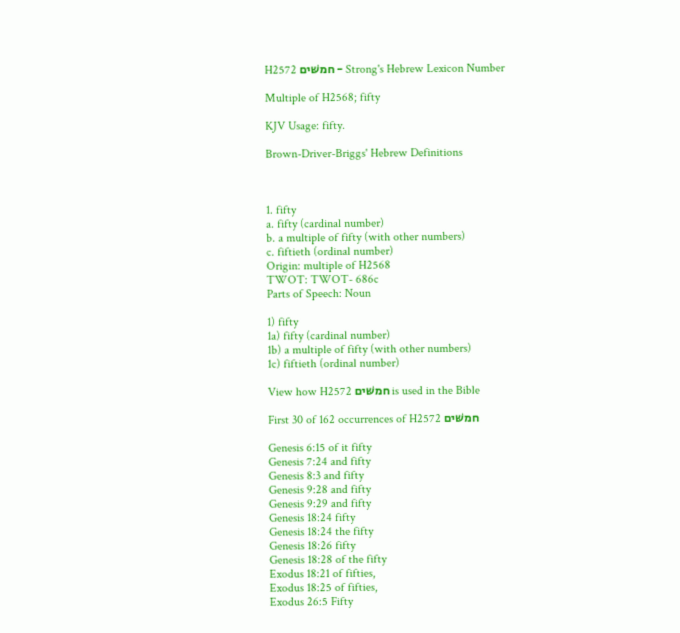H2572 חמשּׁים - Strong's Hebrew Lexicon Number

Multiple of H2568; fifty

KJV Usage: fifty.

Brown-Driver-Briggs' Hebrew Definitions



1. fifty
a. fifty (cardinal number)
b. a multiple of fifty (with other numbers)
c. fiftieth (ordinal number)
Origin: multiple of H2568
TWOT: TWOT- 686c
Parts of Speech: Noun

1) fifty
1a) fifty (cardinal number)
1b) a multiple of fifty (with other numbers)
1c) fiftieth (ordinal number)

View how H2572 חמשּׁים is used in the Bible

First 30 of 162 occurrences of H2572 חמשּׁים

Genesis 6:15 of it fifty
Genesis 7:24 and fifty
Genesis 8:3 and fifty
Genesis 9:28 and fifty
Genesis 9:29 and fifty
Genesis 18:24 fifty
Genesis 18:24 the fifty
Genesis 18:26 fifty
Genesis 18:28 of the fifty
Exodus 18:21 of fifties,
Exodus 18:25 of fifties,
Exodus 26:5 Fifty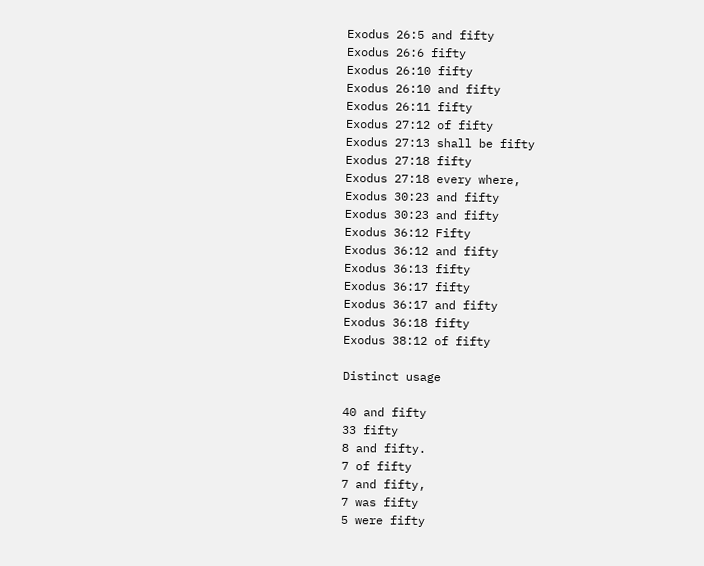Exodus 26:5 and fifty
Exodus 26:6 fifty
Exodus 26:10 fifty
Exodus 26:10 and fifty
Exodus 26:11 fifty
Exodus 27:12 of fifty
Exodus 27:13 shall be fifty
Exodus 27:18 fifty
Exodus 27:18 every where,
Exodus 30:23 and fifty
Exodus 30:23 and fifty
Exodus 36:12 Fifty
Exodus 36:12 and fifty
Exodus 36:13 fifty
Exodus 36:17 fifty
Exodus 36:17 and fifty
Exodus 36:18 fifty
Exodus 38:12 of fifty

Distinct usage

40 and fifty
33 fifty
8 and fifty.
7 of fifty
7 and fifty,
7 was fifty
5 were fifty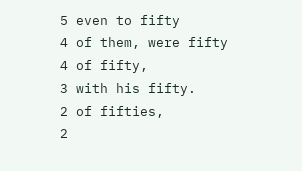5 even to fifty
4 of them, were fifty
4 of fifty,
3 with his fifty.
2 of fifties,
2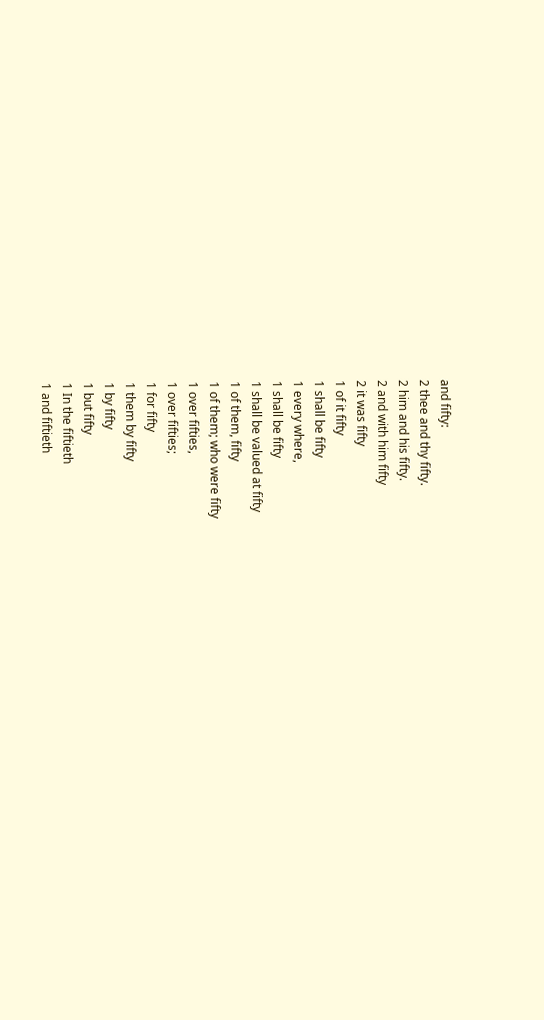and fifty:
2 thee and thy fifty.
2 him and his fifty.
2 and with him fifty
2 it was fifty
1 of it fifty
1 shall be fifty
1 every where,
1 shall be fifty
1 shall be valued at fifty
1 of them, fifty
1 of them; who were fifty
1 over fifties,
1 over fifties;
1 for fifty
1 them by fifty
1 by fifty
1 but fifty
1 In the fiftieth
1 and fiftieth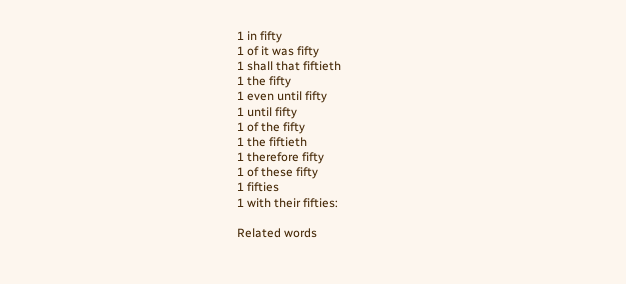1 in fifty
1 of it was fifty
1 shall that fiftieth
1 the fifty
1 even until fifty
1 until fifty
1 of the fifty
1 the fiftieth
1 therefore fifty
1 of these fifty
1 fifties
1 with their fifties:

Related words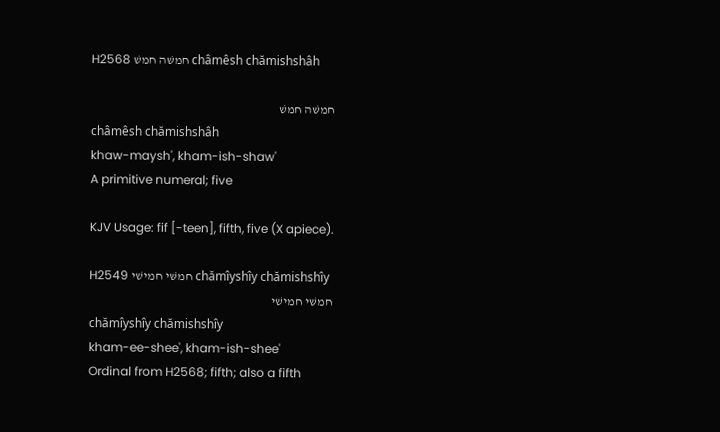H2568 חמשּׁה חמשׁ châmêsh chămishshâh

חמשּׁה חמשׁ
châmêsh chămishshâh
khaw-maysh', kham-ish-shaw'
A primitive numeral; five

KJV Usage: fif [-teen], fifth, five (X apiece).

H2549 חמשּׁי חמישׁי chămı̂yshı̂y chămishshı̂y
חמשּׁי חמישׁי
chămı̂yshı̂y chămishshı̂y
kham-ee-shee', kham-ish-shee'
Ordinal from H2568; fifth; also a fifth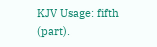KJV Usage: fifth (part).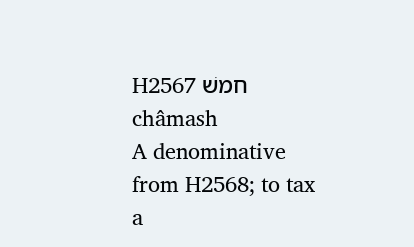H2567 חמשׁ châmash
A denominative from H2568; to tax a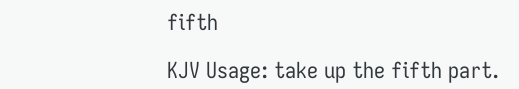fifth

KJV Usage: take up the fifth part.